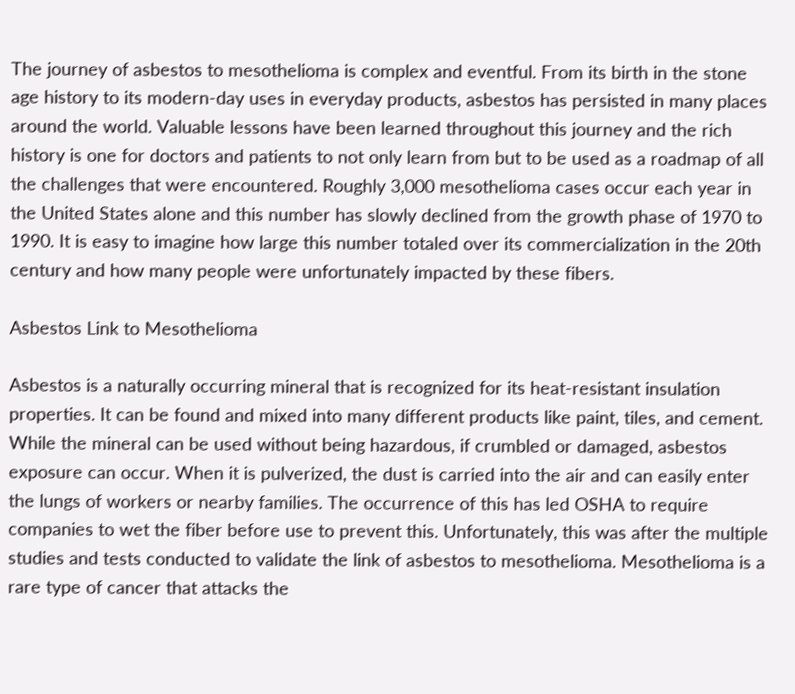The journey of asbestos to mesothelioma is complex and eventful. From its birth in the stone age history to its modern-day uses in everyday products, asbestos has persisted in many places around the world. Valuable lessons have been learned throughout this journey and the rich history is one for doctors and patients to not only learn from but to be used as a roadmap of all the challenges that were encountered. Roughly 3,000 mesothelioma cases occur each year in the United States alone and this number has slowly declined from the growth phase of 1970 to 1990. It is easy to imagine how large this number totaled over its commercialization in the 20th century and how many people were unfortunately impacted by these fibers.

Asbestos Link to Mesothelioma

Asbestos is a naturally occurring mineral that is recognized for its heat-resistant insulation properties. It can be found and mixed into many different products like paint, tiles, and cement. While the mineral can be used without being hazardous, if crumbled or damaged, asbestos exposure can occur. When it is pulverized, the dust is carried into the air and can easily enter the lungs of workers or nearby families. The occurrence of this has led OSHA to require companies to wet the fiber before use to prevent this. Unfortunately, this was after the multiple studies and tests conducted to validate the link of asbestos to mesothelioma. Mesothelioma is a rare type of cancer that attacks the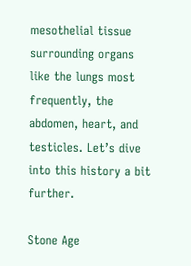mesothelial tissue surrounding organs like the lungs most frequently, the abdomen, heart, and testicles. Let’s dive into this history a bit further.

Stone Age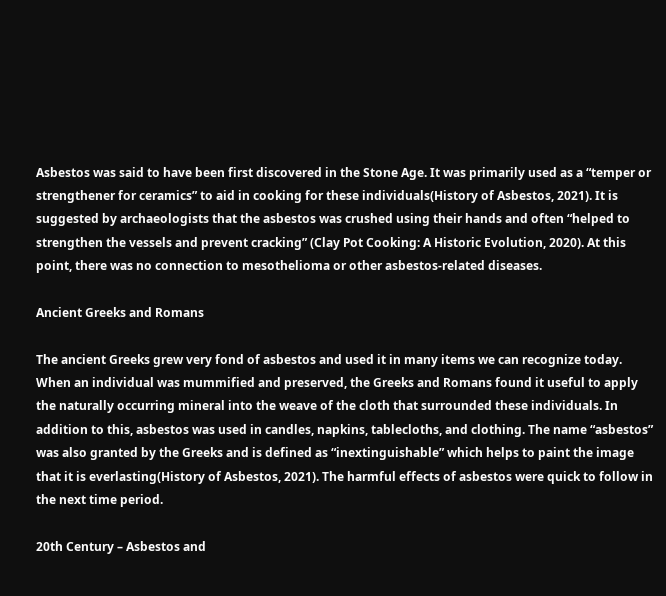Asbestos was said to have been first discovered in the Stone Age. It was primarily used as a “temper or strengthener for ceramics” to aid in cooking for these individuals(History of Asbestos, 2021). It is suggested by archaeologists that the asbestos was crushed using their hands and often “helped to strengthen the vessels and prevent cracking” (Clay Pot Cooking: A Historic Evolution, 2020). At this point, there was no connection to mesothelioma or other asbestos-related diseases.

Ancient Greeks and Romans

The ancient Greeks grew very fond of asbestos and used it in many items we can recognize today. When an individual was mummified and preserved, the Greeks and Romans found it useful to apply the naturally occurring mineral into the weave of the cloth that surrounded these individuals. In addition to this, asbestos was used in candles, napkins, tablecloths, and clothing. The name “asbestos” was also granted by the Greeks and is defined as “inextinguishable” which helps to paint the image that it is everlasting(History of Asbestos, 2021). The harmful effects of asbestos were quick to follow in the next time period.

20th Century – Asbestos and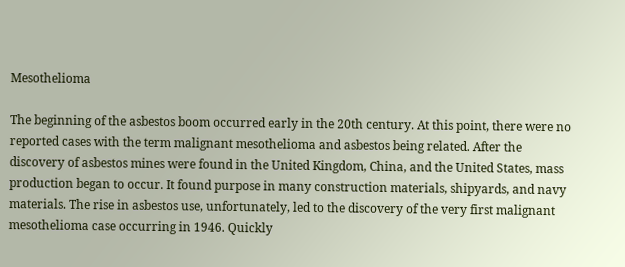Mesothelioma

The beginning of the asbestos boom occurred early in the 20th century. At this point, there were no reported cases with the term malignant mesothelioma and asbestos being related. After the discovery of asbestos mines were found in the United Kingdom, China, and the United States, mass production began to occur. It found purpose in many construction materials, shipyards, and navy materials. The rise in asbestos use, unfortunately, led to the discovery of the very first malignant mesothelioma case occurring in 1946. Quickly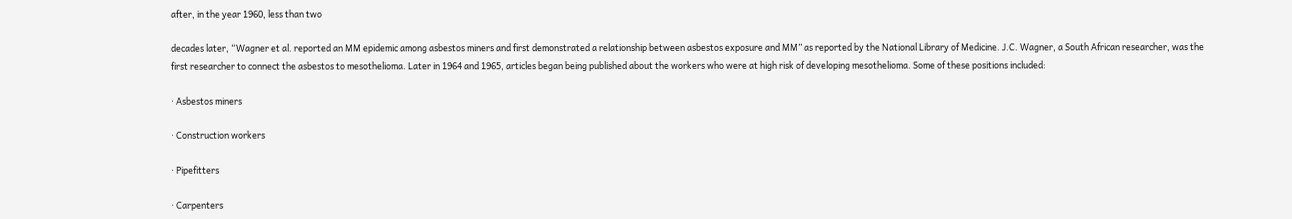after, in the year 1960, less than two

decades later, “Wagner et al. reported an MM epidemic among asbestos miners and first demonstrated a relationship between asbestos exposure and MM” as reported by the National Library of Medicine. J.C. Wagner, a South African researcher, was the first researcher to connect the asbestos to mesothelioma. Later in 1964 and 1965, articles began being published about the workers who were at high risk of developing mesothelioma. Some of these positions included:

· Asbestos miners

· Construction workers

· Pipefitters

· Carpenters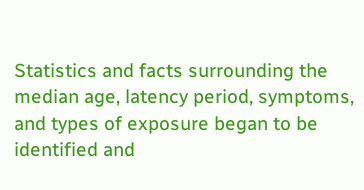Statistics and facts surrounding the median age, latency period, symptoms, and types of exposure began to be identified and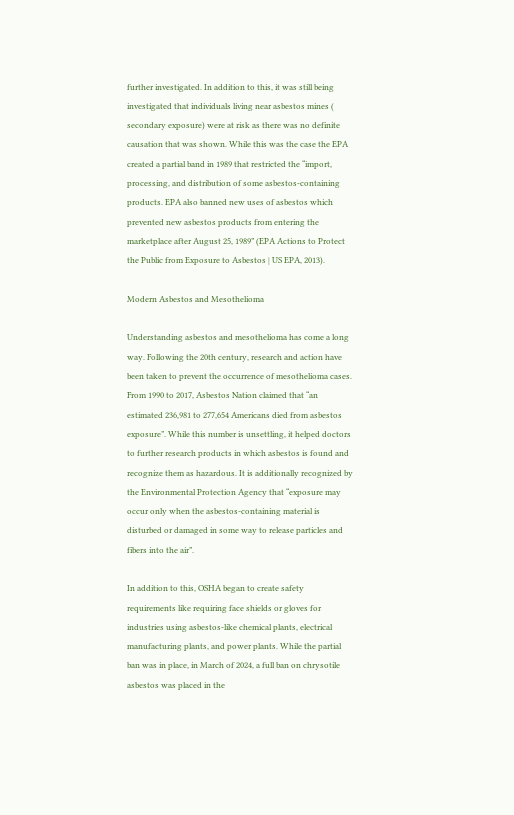further investigated. In addition to this, it was still being investigated that individuals living near asbestos mines ( secondary exposure) were at risk as there was no definite causation that was shown. While this was the case the EPA created a partial band in 1989 that restricted the “import, processing, and distribution of some asbestos-containing products. EPA also banned new uses of asbestos which prevented new asbestos products from entering the marketplace after August 25, 1989” (EPA Actions to Protect the Public from Exposure to Asbestos | US EPA, 2013).

Modern Asbestos and Mesothelioma

Understanding asbestos and mesothelioma has come a long way. Following the 20th century, research and action have been taken to prevent the occurrence of mesothelioma cases. From 1990 to 2017, Asbestos Nation claimed that “an estimated 236,981 to 277,654 Americans died from asbestos exposure”. While this number is unsettling, it helped doctors to further research products in which asbestos is found and recognize them as hazardous. It is additionally recognized by the Environmental Protection Agency that “exposure may occur only when the asbestos-containing material is disturbed or damaged in some way to release particles and fibers into the air”.

In addition to this, OSHA began to create safety requirements like requiring face shields or gloves for industries using asbestos-like chemical plants, electrical manufacturing plants, and power plants. While the partial ban was in place, in March of 2024, a full ban on chrysotile asbestos was placed in the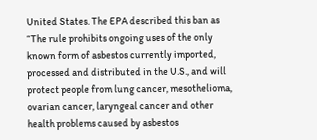United States. The EPA described this ban as “The rule prohibits ongoing uses of the only known form of asbestos currently imported, processed and distributed in the U.S., and will protect people from lung cancer, mesothelioma, ovarian cancer, laryngeal cancer and other health problems caused by asbestos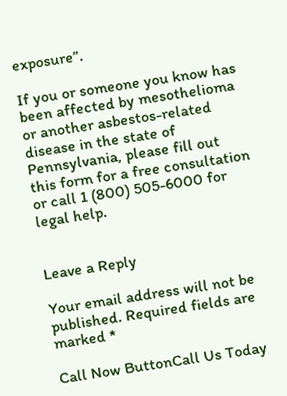exposure”.

If you or someone you know has been affected by mesothelioma or another asbestos-related disease in the state of Pennsylvania, please fill out this form for a free consultation or call 1 (800) 505-6000 for legal help.


Leave a Reply

Your email address will not be published. Required fields are marked *

Call Now ButtonCall Us Today